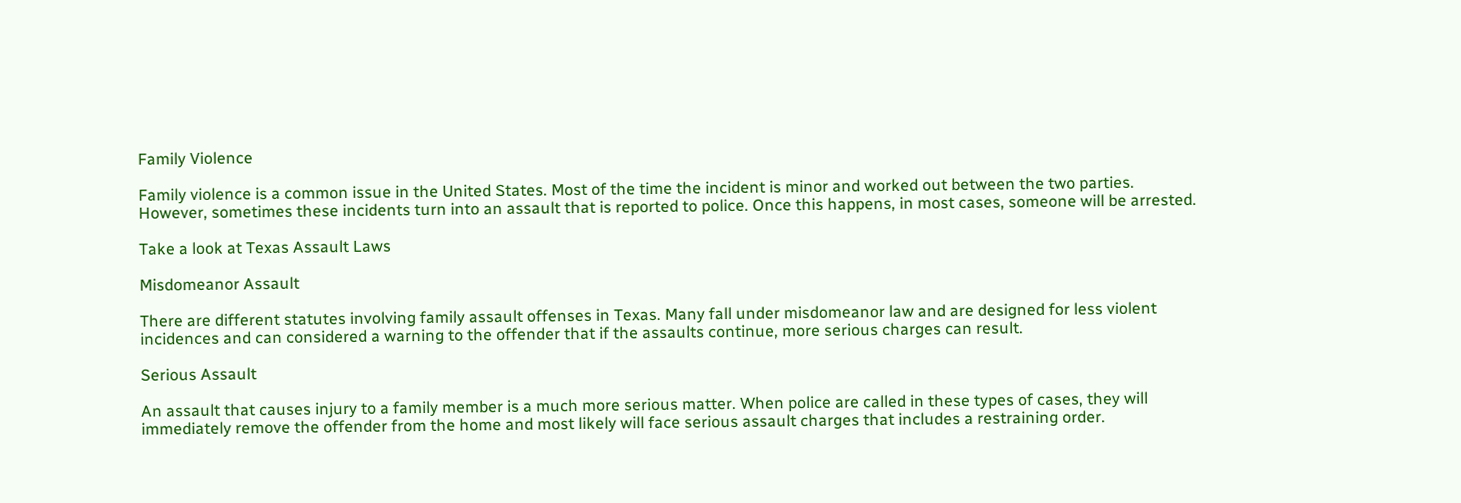Family Violence

Family violence is a common issue in the United States. Most of the time the incident is minor and worked out between the two parties. However, sometimes these incidents turn into an assault that is reported to police. Once this happens, in most cases, someone will be arrested.

Take a look at Texas Assault Laws

Misdomeanor Assault

There are different statutes involving family assault offenses in Texas. Many fall under misdomeanor law and are designed for less violent incidences and can considered a warning to the offender that if the assaults continue, more serious charges can result.

Serious Assault

An assault that causes injury to a family member is a much more serious matter. When police are called in these types of cases, they will immediately remove the offender from the home and most likely will face serious assault charges that includes a restraining order.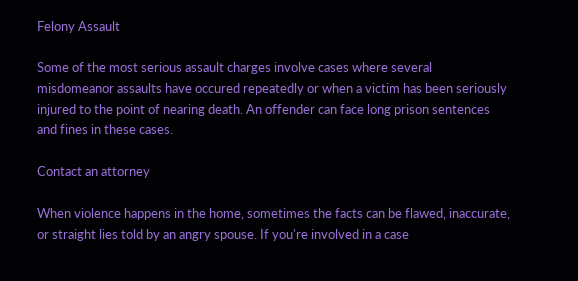Felony Assault

Some of the most serious assault charges involve cases where several misdomeanor assaults have occured repeatedly or when a victim has been seriously injured to the point of nearing death. An offender can face long prison sentences and fines in these cases.

Contact an attorney

When violence happens in the home, sometimes the facts can be flawed, inaccurate, or straight lies told by an angry spouse. If you're involved in a case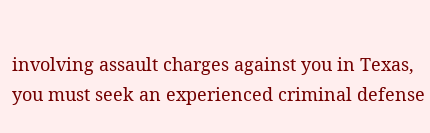involving assault charges against you in Texas, you must seek an experienced criminal defense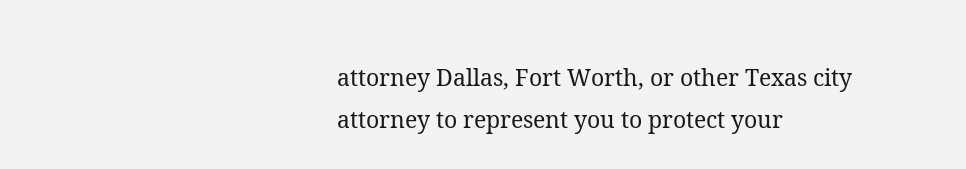attorney Dallas, Fort Worth, or other Texas city attorney to represent you to protect your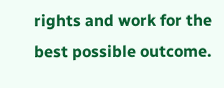rights and work for the best possible outcome.